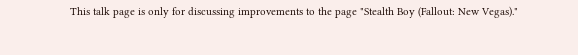This talk page is only for discussing improvements to the page "Stealth Boy (Fallout: New Vegas)."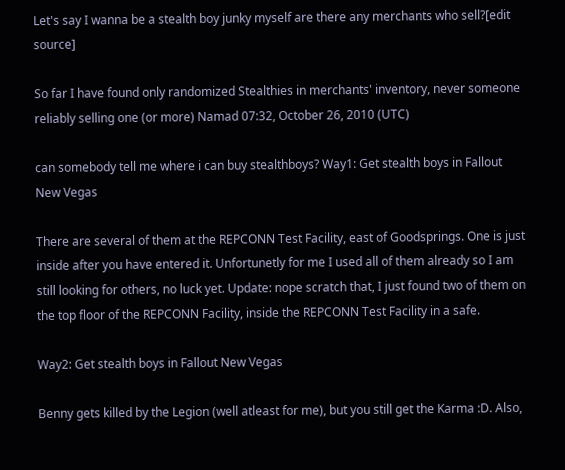Let's say I wanna be a stealth boy junky myself are there any merchants who sell?[edit source]

So far I have found only randomized Stealthies in merchants' inventory, never someone reliably selling one (or more) Namad 07:32, October 26, 2010 (UTC)

can somebody tell me where i can buy stealthboys? Way1: Get stealth boys in Fallout New Vegas

There are several of them at the REPCONN Test Facility, east of Goodsprings. One is just inside after you have entered it. Unfortunetly for me I used all of them already so I am still looking for others, no luck yet. Update: nope scratch that, I just found two of them on the top floor of the REPCONN Facility, inside the REPCONN Test Facility in a safe.

Way2: Get stealth boys in Fallout New Vegas

Benny gets killed by the Legion (well atleast for me), but you still get the Karma :D. Also,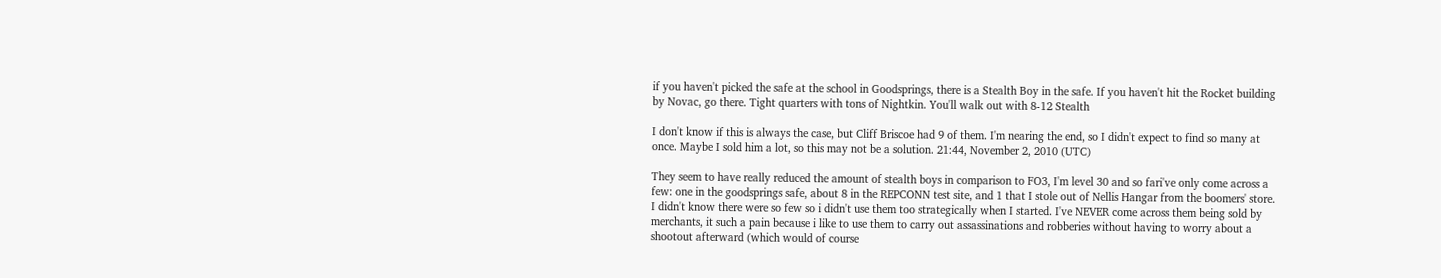if you haven't picked the safe at the school in Goodsprings, there is a Stealth Boy in the safe. If you haven't hit the Rocket building by Novac, go there. Tight quarters with tons of Nightkin. You'll walk out with 8-12 Stealth

I don't know if this is always the case, but Cliff Briscoe had 9 of them. I'm nearing the end, so I didn't expect to find so many at once. Maybe I sold him a lot, so this may not be a solution. 21:44, November 2, 2010 (UTC)

They seem to have really reduced the amount of stealth boys in comparison to FO3, I'm level 30 and so fari've only come across a few: one in the goodsprings safe, about 8 in the REPCONN test site, and 1 that I stole out of Nellis Hangar from the boomers' store. I didn't know there were so few so i didn't use them too strategically when I started. I've NEVER come across them being sold by merchants, it such a pain because i like to use them to carry out assassinations and robberies without having to worry about a shootout afterward (which would of course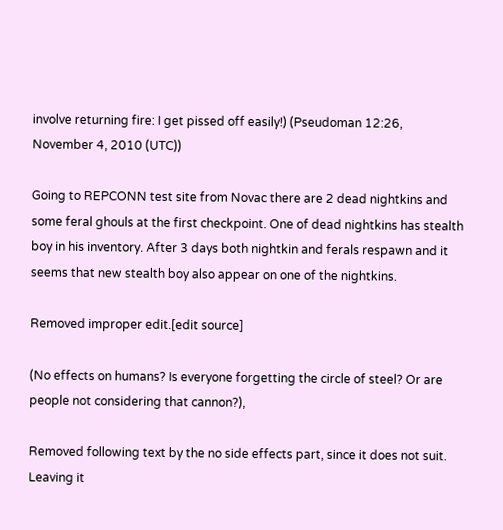involve returning fire: I get pissed off easily!) (Pseudoman 12:26, November 4, 2010 (UTC))

Going to REPCONN test site from Novac there are 2 dead nightkins and some feral ghouls at the first checkpoint. One of dead nightkins has stealth boy in his inventory. After 3 days both nightkin and ferals respawn and it seems that new stealth boy also appear on one of the nightkins.

Removed improper edit.[edit source]

(No effects on humans? Is everyone forgetting the circle of steel? Or are people not considering that cannon?),

Removed following text by the no side effects part, since it does not suit. Leaving it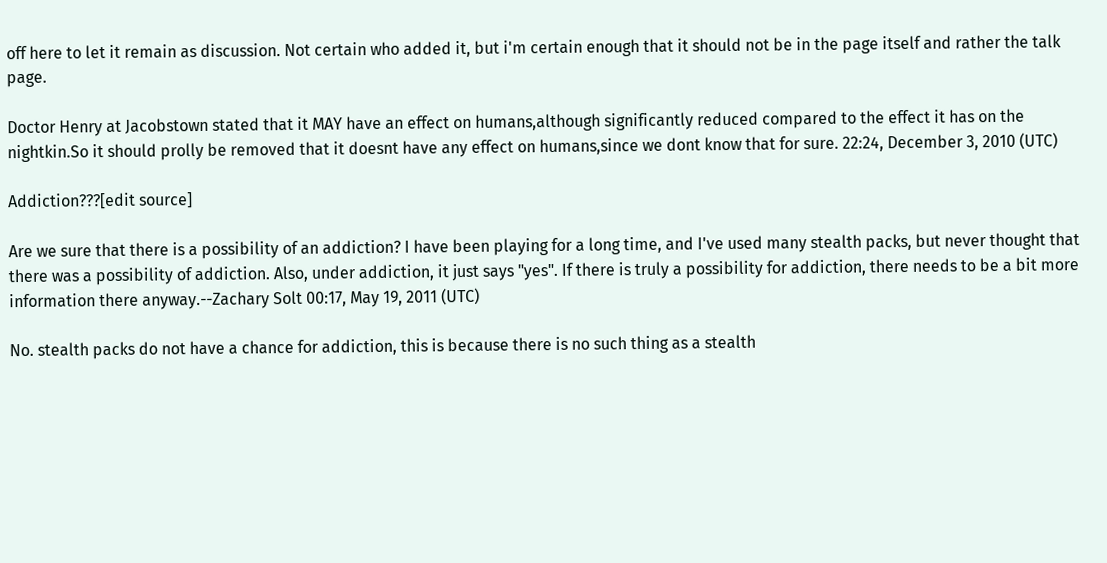off here to let it remain as discussion. Not certain who added it, but i'm certain enough that it should not be in the page itself and rather the talk page.

Doctor Henry at Jacobstown stated that it MAY have an effect on humans,although significantly reduced compared to the effect it has on the nightkin.So it should prolly be removed that it doesnt have any effect on humans,since we dont know that for sure. 22:24, December 3, 2010 (UTC)

Addiction???[edit source]

Are we sure that there is a possibility of an addiction? I have been playing for a long time, and I've used many stealth packs, but never thought that there was a possibility of addiction. Also, under addiction, it just says "yes". If there is truly a possibility for addiction, there needs to be a bit more information there anyway.--Zachary Solt 00:17, May 19, 2011 (UTC)

No. stealth packs do not have a chance for addiction, this is because there is no such thing as a stealth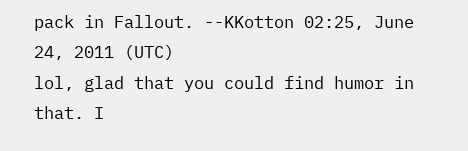pack in Fallout. --KKotton 02:25, June 24, 2011 (UTC)
lol, glad that you could find humor in that. I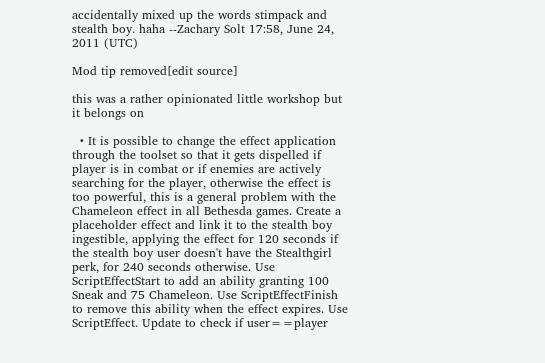accidentally mixed up the words stimpack and stealth boy. haha --Zachary Solt 17:58, June 24, 2011 (UTC)

Mod tip removed[edit source]

this was a rather opinionated little workshop but it belongs on

  • It is possible to change the effect application through the toolset so that it gets dispelled if player is in combat or if enemies are actively searching for the player, otherwise the effect is too powerful, this is a general problem with the Chameleon effect in all Bethesda games. Create a placeholder effect and link it to the stealth boy ingestible, applying the effect for 120 seconds if the stealth boy user doesn't have the Stealthgirl perk, for 240 seconds otherwise. Use ScriptEffectStart to add an ability granting 100 Sneak and 75 Chameleon. Use ScriptEffectFinish to remove this ability when the effect expires. Use ScriptEffect. Update to check if user==player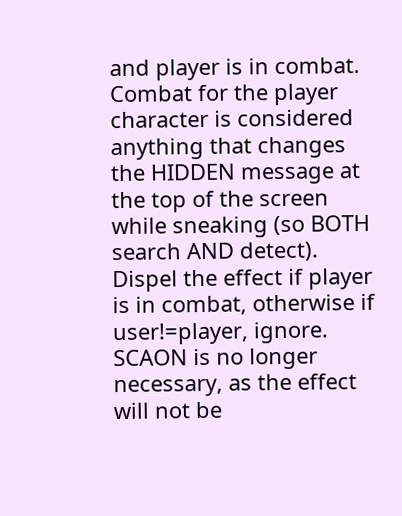and player is in combat. Combat for the player character is considered anything that changes the HIDDEN message at the top of the screen while sneaking (so BOTH search AND detect). Dispel the effect if player is in combat, otherwise if user!=player, ignore. SCAON is no longer necessary, as the effect will not be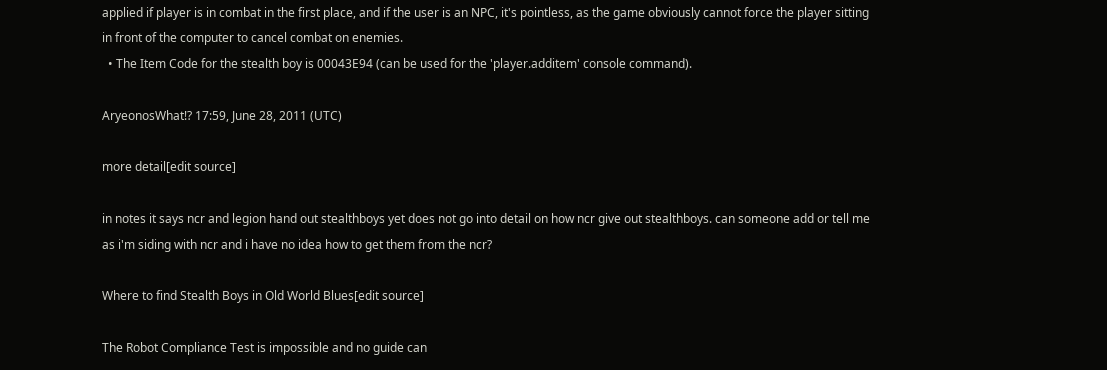applied if player is in combat in the first place, and if the user is an NPC, it's pointless, as the game obviously cannot force the player sitting in front of the computer to cancel combat on enemies.
  • The Item Code for the stealth boy is 00043E94 (can be used for the 'player.additem' console command).

AryeonosWhat!? 17:59, June 28, 2011 (UTC)

more detail[edit source]

in notes it says ncr and legion hand out stealthboys yet does not go into detail on how ncr give out stealthboys. can someone add or tell me as i'm siding with ncr and i have no idea how to get them from the ncr?

Where to find Stealth Boys in Old World Blues[edit source]

The Robot Compliance Test is impossible and no guide can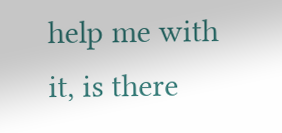help me with it, is there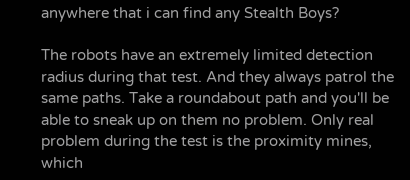anywhere that i can find any Stealth Boys?

The robots have an extremely limited detection radius during that test. And they always patrol the same paths. Take a roundabout path and you'll be able to sneak up on them no problem. Only real problem during the test is the proximity mines, which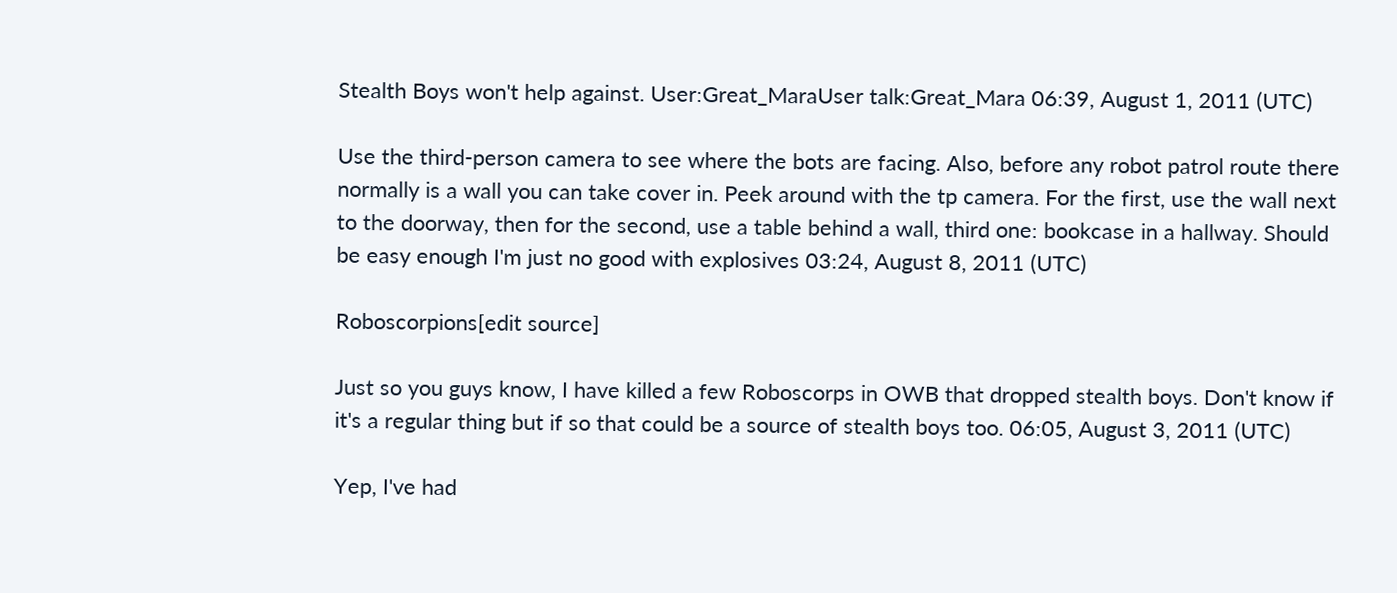Stealth Boys won't help against. User:Great_MaraUser talk:Great_Mara 06:39, August 1, 2011 (UTC)

Use the third-person camera to see where the bots are facing. Also, before any robot patrol route there normally is a wall you can take cover in. Peek around with the tp camera. For the first, use the wall next to the doorway, then for the second, use a table behind a wall, third one: bookcase in a hallway. Should be easy enough I'm just no good with explosives 03:24, August 8, 2011 (UTC)

Roboscorpions[edit source]

Just so you guys know, I have killed a few Roboscorps in OWB that dropped stealth boys. Don't know if it's a regular thing but if so that could be a source of stealth boys too. 06:05, August 3, 2011 (UTC)

Yep, I've had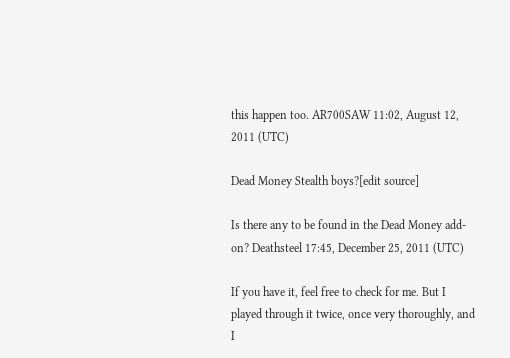this happen too. AR700SAW 11:02, August 12, 2011 (UTC)

Dead Money Stealth boys?[edit source]

Is there any to be found in the Dead Money add-on? Deathsteel 17:45, December 25, 2011 (UTC)

If you have it, feel free to check for me. But I played through it twice, once very thoroughly, and I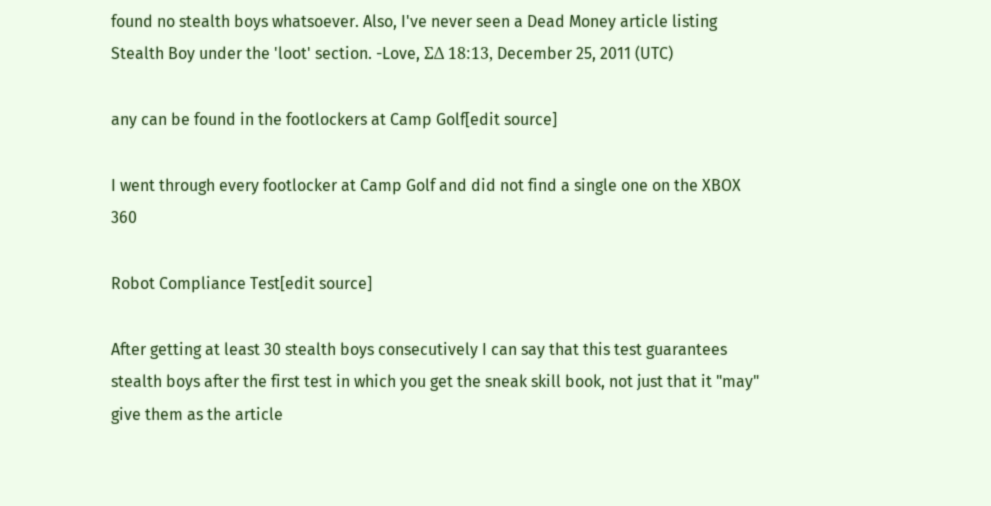found no stealth boys whatsoever. Also, I've never seen a Dead Money article listing Stealth Boy under the 'loot' section. -Love, ΣΔ 18:13, December 25, 2011 (UTC)

any can be found in the footlockers at Camp Golf[edit source]

I went through every footlocker at Camp Golf and did not find a single one on the XBOX 360

Robot Compliance Test[edit source]

After getting at least 30 stealth boys consecutively I can say that this test guarantees stealth boys after the first test in which you get the sneak skill book, not just that it "may" give them as the article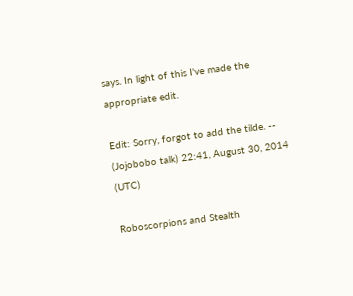says. In light of this I've made the appropriate edit.

Edit: Sorry, forgot to add the tilde. -- (Jojobobo talk) 22:41, August 30, 2014 (UTC)

Roboscorpions and Stealth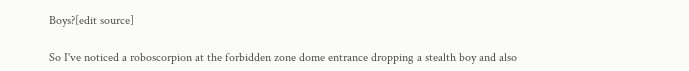Boys?[edit source]

So I've noticed a roboscorpion at the forbidden zone dome entrance dropping a stealth boy and also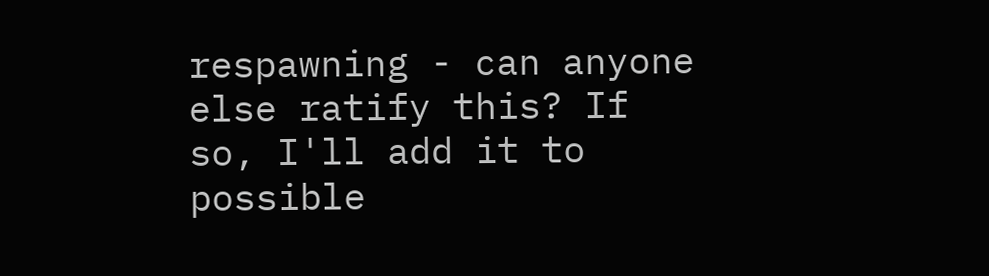respawning - can anyone else ratify this? If so, I'll add it to possible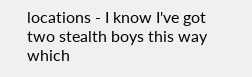locations - I know I've got two stealth boys this way which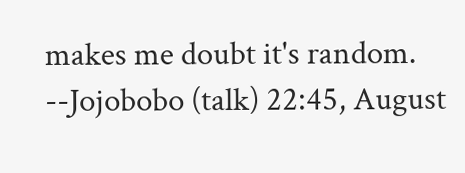makes me doubt it's random. --Jojobobo (talk) 22:45, August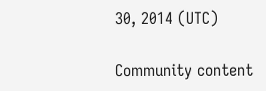30, 2014 (UTC)

Community content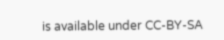is available under CC-BY-SA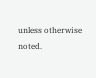unless otherwise noted.